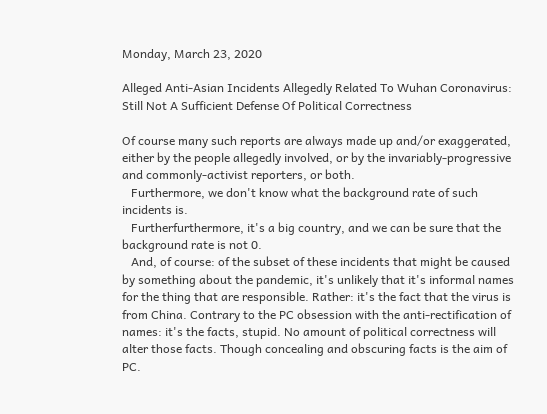Monday, March 23, 2020

Alleged Anti-Asian Incidents Allegedly Related To Wuhan Coronavirus: Still Not A Sufficient Defense Of Political Correctness

Of course many such reports are always made up and/or exaggerated, either by the people allegedly involved, or by the invariably-progressive and commonly-activist reporters, or both.
   Furthermore, we don't know what the background rate of such incidents is.
   Furtherfurthermore, it's a big country, and we can be sure that the background rate is not 0.
   And, of course: of the subset of these incidents that might be caused by something about the pandemic, it's unlikely that it's informal names for the thing that are responsible. Rather: it's the fact that the virus is from China. Contrary to the PC obsession with the anti-rectification of names: it's the facts, stupid. No amount of political correctness will alter those facts. Though concealing and obscuring facts is the aim of PC.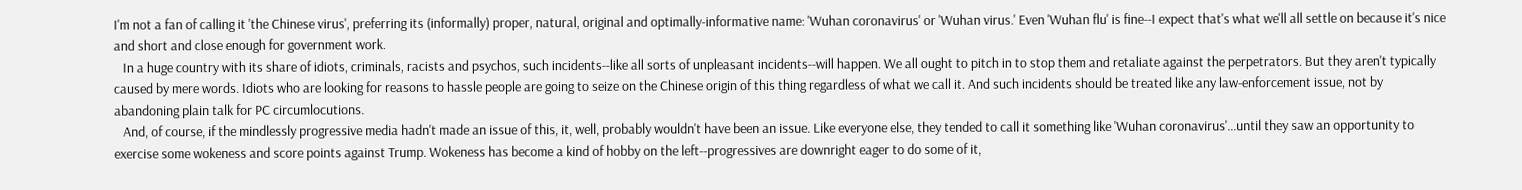I'm not a fan of calling it 'the Chinese virus', preferring its (informally) proper, natural, original and optimally-informative name: 'Wuhan coronavirus' or 'Wuhan virus.' Even 'Wuhan flu' is fine--I expect that's what we'll all settle on because it's nice and short and close enough for government work.
   In a huge country with its share of idiots, criminals, racists and psychos, such incidents--like all sorts of unpleasant incidents--will happen. We all ought to pitch in to stop them and retaliate against the perpetrators. But they aren't typically caused by mere words. Idiots who are looking for reasons to hassle people are going to seize on the Chinese origin of this thing regardless of what we call it. And such incidents should be treated like any law-enforcement issue, not by abandoning plain talk for PC circumlocutions.
   And, of course, if the mindlessly progressive media hadn't made an issue of this, it, well, probably wouldn't have been an issue. Like everyone else, they tended to call it something like 'Wuhan coronavirus'...until they saw an opportunity to exercise some wokeness and score points against Trump. Wokeness has become a kind of hobby on the left--progressives are downright eager to do some of it,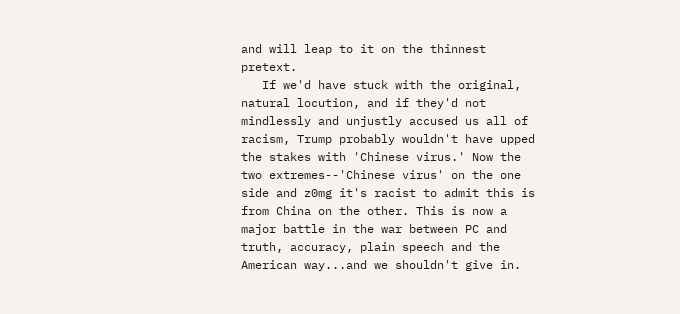and will leap to it on the thinnest pretext.
   If we'd have stuck with the original, natural locution, and if they'd not mindlessly and unjustly accused us all of racism, Trump probably wouldn't have upped the stakes with 'Chinese virus.' Now the two extremes--'Chinese virus' on the one side and z0mg it's racist to admit this is from China on the other. This is now a major battle in the war between PC and truth, accuracy, plain speech and the American way...and we shouldn't give in.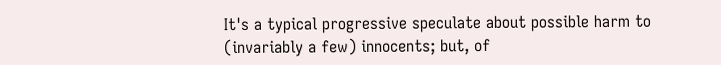It's a typical progressive speculate about possible harm to (invariably a few) innocents; but, of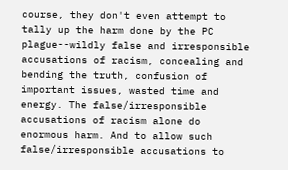course, they don't even attempt to tally up the harm done by the PC plague--wildly false and irresponsible accusations of racism, concealing and bending the truth, confusion of important issues, wasted time and energy. The false/irresponsible accusations of racism alone do enormous harm. And to allow such false/irresponsible accusations to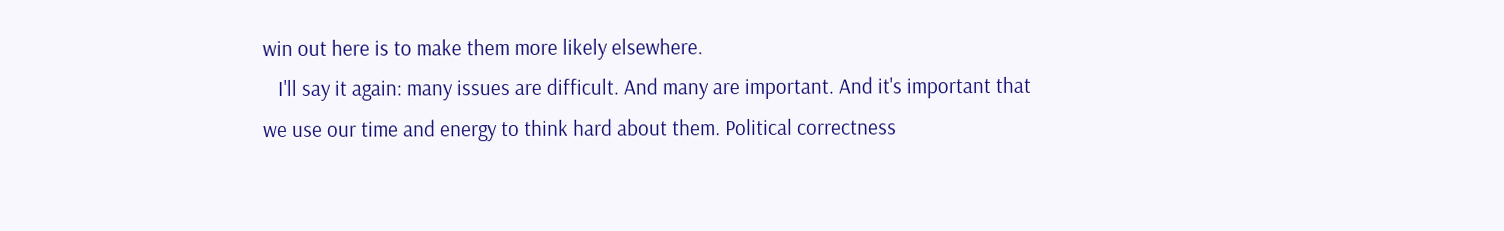win out here is to make them more likely elsewhere.
   I'll say it again: many issues are difficult. And many are important. And it's important that we use our time and energy to think hard about them. Political correctness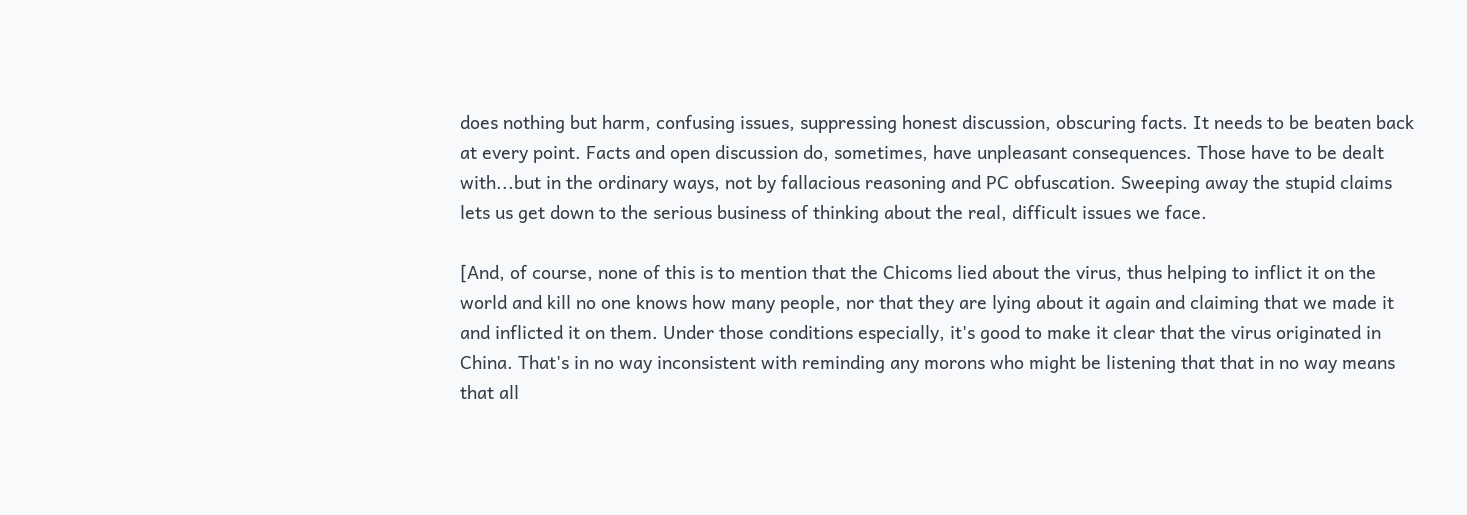does nothing but harm, confusing issues, suppressing honest discussion, obscuring facts. It needs to be beaten back at every point. Facts and open discussion do, sometimes, have unpleasant consequences. Those have to be dealt with...but in the ordinary ways, not by fallacious reasoning and PC obfuscation. Sweeping away the stupid claims lets us get down to the serious business of thinking about the real, difficult issues we face.

[And, of course, none of this is to mention that the Chicoms lied about the virus, thus helping to inflict it on the world and kill no one knows how many people, nor that they are lying about it again and claiming that we made it and inflicted it on them. Under those conditions especially, it's good to make it clear that the virus originated in China. That's in no way inconsistent with reminding any morons who might be listening that that in no way means that all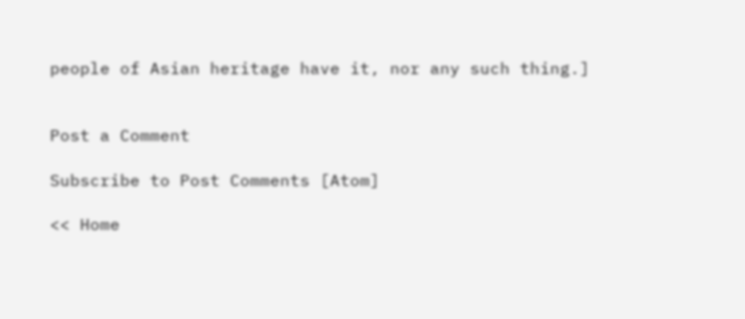people of Asian heritage have it, nor any such thing.]


Post a Comment

Subscribe to Post Comments [Atom]

<< Home